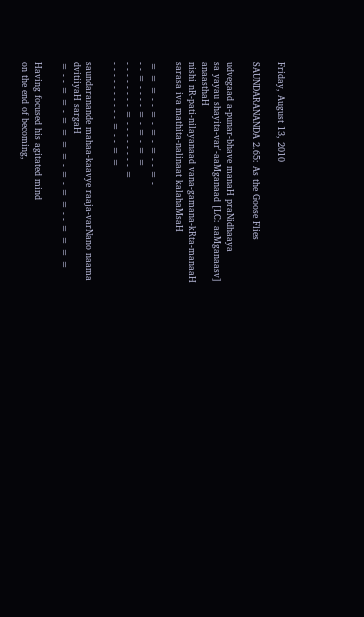Friday, August 13, 2010

SAUNDARANANDA 2.65: As the Goose Flies

udvegaad a-punar-bhave manaH praNidhaaya
sa yayau shayita-var'-aaMganaad [LC: aaMganaasv] anaasthaH
nishi nR-pati-nilayanaad vana-gamana-kRta-manaaH
sarasa iva mathita-nalinaat kalahaMsaH

= = = - - = - = - = - - = -
- - = - - - - = - = - = =
- - - - - - - - = - - - - - - - - =
- - - - - - - - - - = - - = =

saundaranande mahaa-kaavye raaja-varNano naama dvitiiyaH sargaH
= - - = = - = = = = - = - = = - - = = = =

Having focused his agitated mind
on the end of becoming,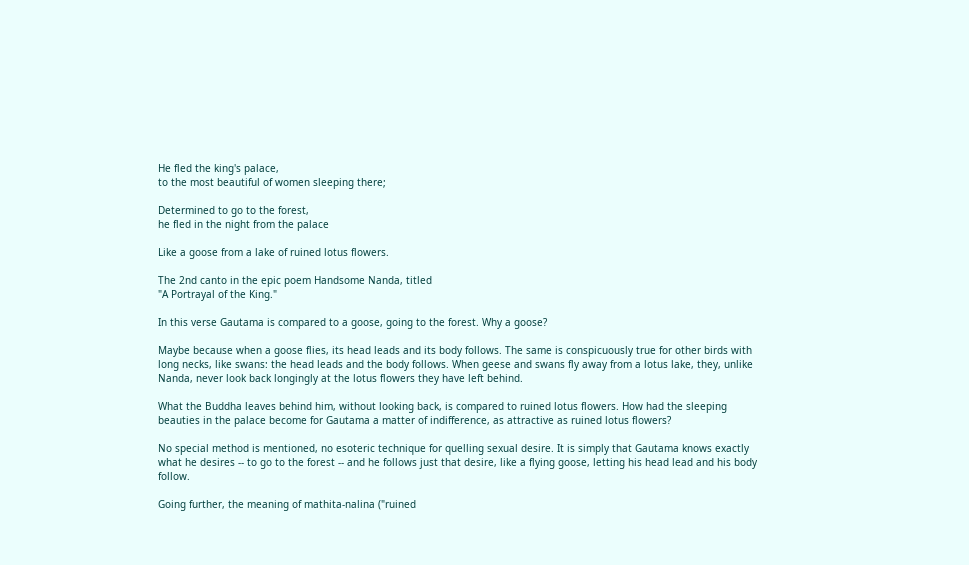He fled the king's palace,
to the most beautiful of women sleeping there;

Determined to go to the forest,
he fled in the night from the palace

Like a goose from a lake of ruined lotus flowers.

The 2nd canto in the epic poem Handsome Nanda, titled
"A Portrayal of the King."

In this verse Gautama is compared to a goose, going to the forest. Why a goose?

Maybe because when a goose flies, its head leads and its body follows. The same is conspicuously true for other birds with long necks, like swans: the head leads and the body follows. When geese and swans fly away from a lotus lake, they, unlike Nanda, never look back longingly at the lotus flowers they have left behind.

What the Buddha leaves behind him, without looking back, is compared to ruined lotus flowers. How had the sleeping beauties in the palace become for Gautama a matter of indifference, as attractive as ruined lotus flowers?

No special method is mentioned, no esoteric technique for quelling sexual desire. It is simply that Gautama knows exactly what he desires -- to go to the forest -- and he follows just that desire, like a flying goose, letting his head lead and his body follow.

Going further, the meaning of mathita-nalina ("ruined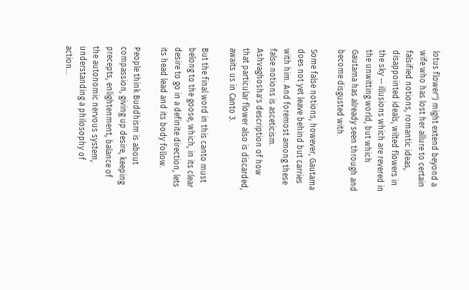lotus flower") might extend beyond a wife who has lost her allure to certain falsified notions, romantic ideas, disappointed ideals, wilted flowers in the sky -- illusions which are revered in the unwitting world, but which Gautama has already seen through and become disgusted with.

Some false notions, however, Gautama does not yet leave behind but carries with him. And foremost among these false notions is asceticism. Ashvaghosha's description of how that particular flower also is discarded, awaits us in Canto 3.

But the final word in this canto must belong to the goose, which, in its clear desire to go in a definite direction, lets its head lead and its body follow.

People think Buddhism is about compassion, giving up desire, keeping precepts, enlightenment, balance of the autonomic nervous system, understanding a philosophy of action...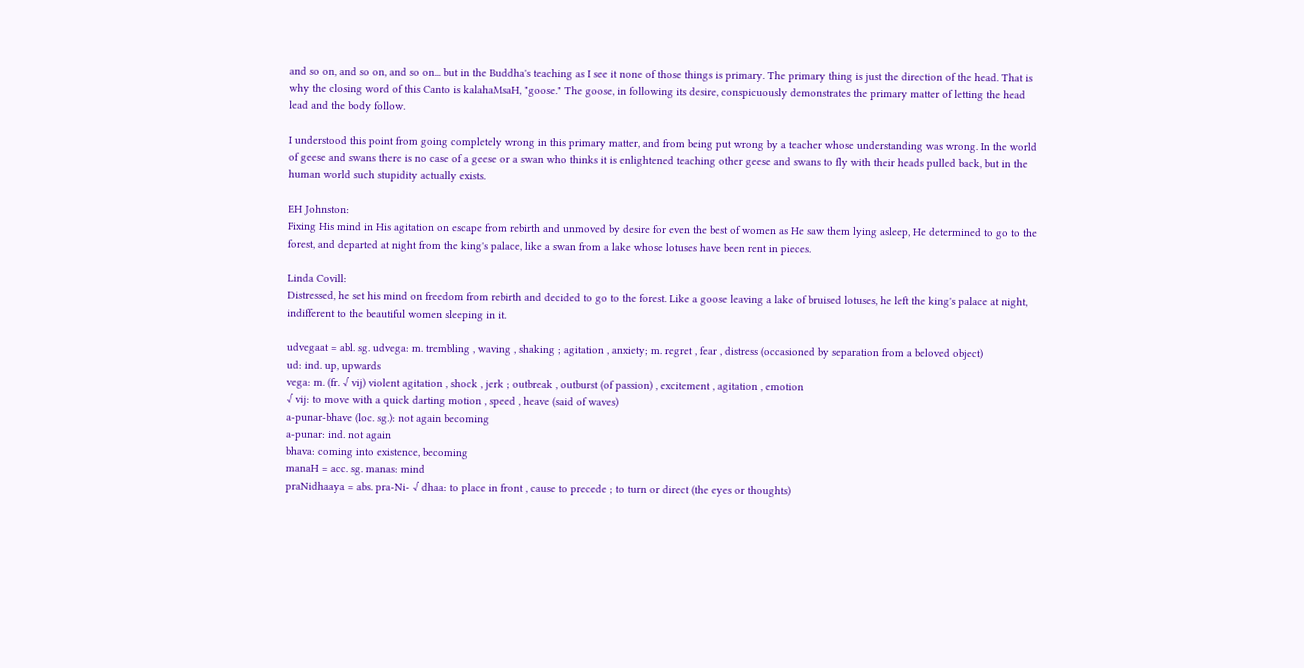and so on, and so on, and so on... but in the Buddha's teaching as I see it none of those things is primary. The primary thing is just the direction of the head. That is why the closing word of this Canto is kalahaMsaH, "goose." The goose, in following its desire, conspicuously demonstrates the primary matter of letting the head lead and the body follow.

I understood this point from going completely wrong in this primary matter, and from being put wrong by a teacher whose understanding was wrong. In the world of geese and swans there is no case of a geese or a swan who thinks it is enlightened teaching other geese and swans to fly with their heads pulled back, but in the human world such stupidity actually exists.

EH Johnston:
Fixing His mind in His agitation on escape from rebirth and unmoved by desire for even the best of women as He saw them lying asleep, He determined to go to the forest, and departed at night from the king's palace, like a swan from a lake whose lotuses have been rent in pieces.

Linda Covill:
Distressed, he set his mind on freedom from rebirth and decided to go to the forest. Like a goose leaving a lake of bruised lotuses, he left the king's palace at night, indifferent to the beautiful women sleeping in it.

udvegaat = abl. sg. udvega: m. trembling , waving , shaking ; agitation , anxiety; m. regret , fear , distress (occasioned by separation from a beloved object)
ud: ind. up, upwards
vega: m. (fr. √ vij) violent agitation , shock , jerk ; outbreak , outburst (of passion) , excitement , agitation , emotion
√ vij: to move with a quick darting motion , speed , heave (said of waves)
a-punar-bhave (loc. sg.): not again becoming
a-punar: ind. not again
bhava: coming into existence, becoming
manaH = acc. sg. manas: mind
praNidhaaya = abs. pra-Ni- √ dhaa: to place in front , cause to precede ; to turn or direct (the eyes or thoughts)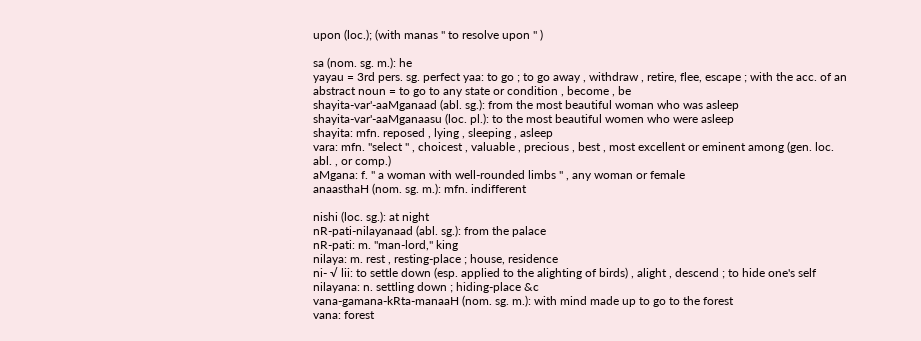upon (loc.); (with manas " to resolve upon " )

sa (nom. sg. m.): he
yayau = 3rd pers. sg. perfect yaa: to go ; to go away , withdraw , retire, flee, escape ; with the acc. of an abstract noun = to go to any state or condition , become , be
shayita-var'-aaMganaad (abl. sg.): from the most beautiful woman who was asleep
shayita-var'-aaMganaasu (loc. pl.): to the most beautiful women who were asleep
shayita: mfn. reposed , lying , sleeping , asleep
vara: mfn. "select " , choicest , valuable , precious , best , most excellent or eminent among (gen. loc. abl. , or comp.)
aMgana: f. " a woman with well-rounded limbs " , any woman or female
anaasthaH (nom. sg. m.): mfn. indifferent

nishi (loc. sg.): at night
nR-pati-nilayanaad (abl. sg.): from the palace
nR-pati: m. "man-lord," king
nilaya: m. rest , resting-place ; house, residence
ni- √ lii: to settle down (esp. applied to the alighting of birds) , alight , descend ; to hide one's self
nilayana: n. settling down ; hiding-place &c
vana-gamana-kRta-manaaH (nom. sg. m.): with mind made up to go to the forest
vana: forest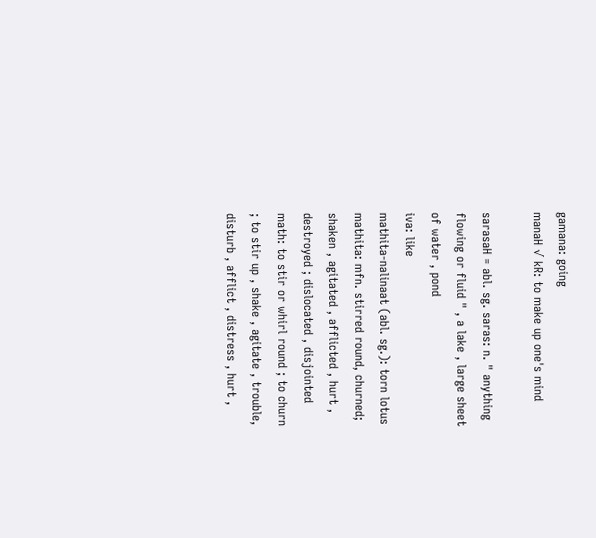gamana: going
manaH √ kR: to make up one's mind

sarasaH = abl. sg. saras: n. " anything flowing or fluid " , a lake , large sheet of water , pond
iva: like
mathita-nalinaat (abl. sg.): torn lotus
mathita: mfn. stirred round, churned; shaken , agitated , afflicted , hurt , destroyed ; dislocated , disjointed
math: to stir or whirl round ; to churn ; to stir up , shake , agitate , trouble, disturb , afflict , distress , hurt ,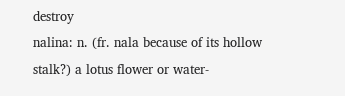destroy
nalina: n. (fr. nala because of its hollow stalk?) a lotus flower or water-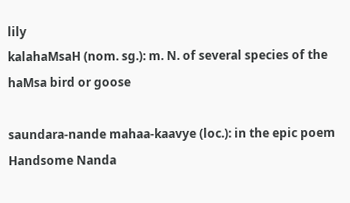lily
kalahaMsaH (nom. sg.): m. N. of several species of the haMsa bird or goose

saundara-nande mahaa-kaavye (loc.): in the epic poem Handsome Nanda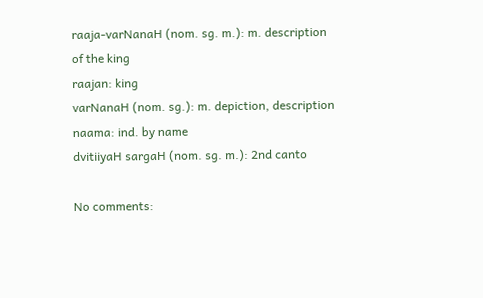raaja-varNanaH (nom. sg. m.): m. description of the king
raajan: king
varNanaH (nom. sg.): m. depiction, description
naama: ind. by name
dvitiiyaH sargaH (nom. sg. m.): 2nd canto

No comments: